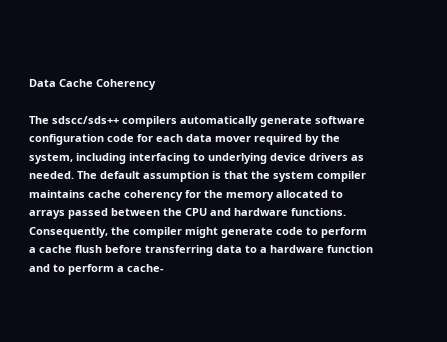Data Cache Coherency

The sdscc/sds++ compilers automatically generate software configuration code for each data mover required by the system, including interfacing to underlying device drivers as needed. The default assumption is that the system compiler maintains cache coherency for the memory allocated to arrays passed between the CPU and hardware functions. Consequently, the compiler might generate code to perform a cache flush before transferring data to a hardware function and to perform a cache-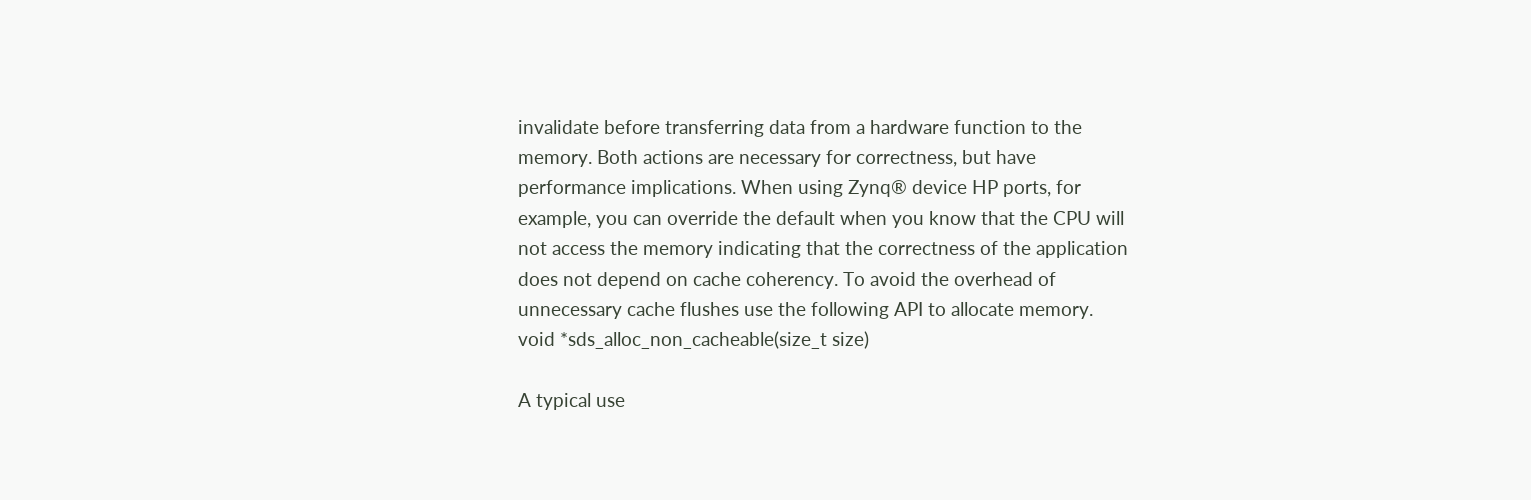invalidate before transferring data from a hardware function to the memory. Both actions are necessary for correctness, but have performance implications. When using Zynq® device HP ports, for example, you can override the default when you know that the CPU will not access the memory indicating that the correctness of the application does not depend on cache coherency. To avoid the overhead of unnecessary cache flushes use the following API to allocate memory.
void *sds_alloc_non_cacheable(size_t size)

A typical use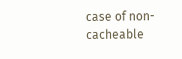case of non-cacheable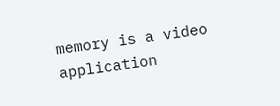memory is a video application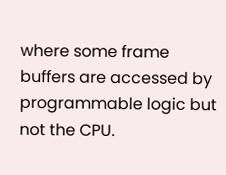where some frame buffers are accessed by programmable logic but not the CPU.